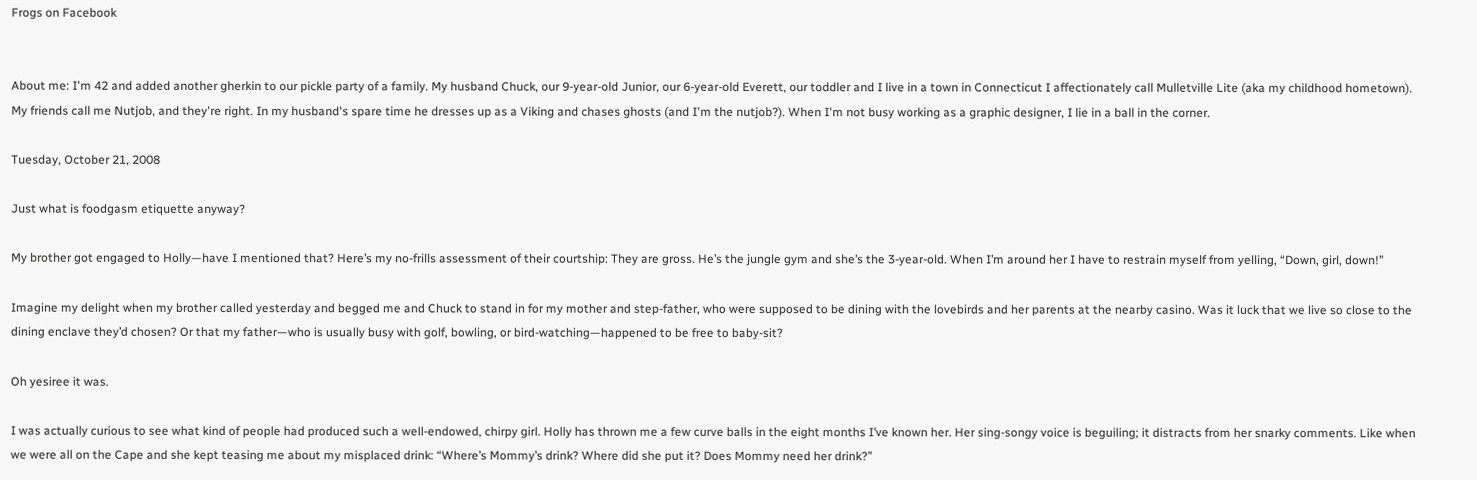Frogs on Facebook


About me: I'm 42 and added another gherkin to our pickle party of a family. My husband Chuck, our 9-year-old Junior, our 6-year-old Everett, our toddler and I live in a town in Connecticut I affectionately call Mulletville Lite (aka my childhood hometown). My friends call me Nutjob, and they're right. In my husband's spare time he dresses up as a Viking and chases ghosts (and I'm the nutjob?). When I'm not busy working as a graphic designer, I lie in a ball in the corner.

Tuesday, October 21, 2008

Just what is foodgasm etiquette anyway?

My brother got engaged to Holly—have I mentioned that? Here’s my no-frills assessment of their courtship: They are gross. He’s the jungle gym and she’s the 3-year-old. When I’m around her I have to restrain myself from yelling, “Down, girl, down!”

Imagine my delight when my brother called yesterday and begged me and Chuck to stand in for my mother and step-father, who were supposed to be dining with the lovebirds and her parents at the nearby casino. Was it luck that we live so close to the dining enclave they’d chosen? Or that my father—who is usually busy with golf, bowling, or bird-watching—happened to be free to baby-sit?

Oh yesiree it was.

I was actually curious to see what kind of people had produced such a well-endowed, chirpy girl. Holly has thrown me a few curve balls in the eight months I’ve known her. Her sing-songy voice is beguiling; it distracts from her snarky comments. Like when we were all on the Cape and she kept teasing me about my misplaced drink: “Where’s Mommy’s drink? Where did she put it? Does Mommy need her drink?”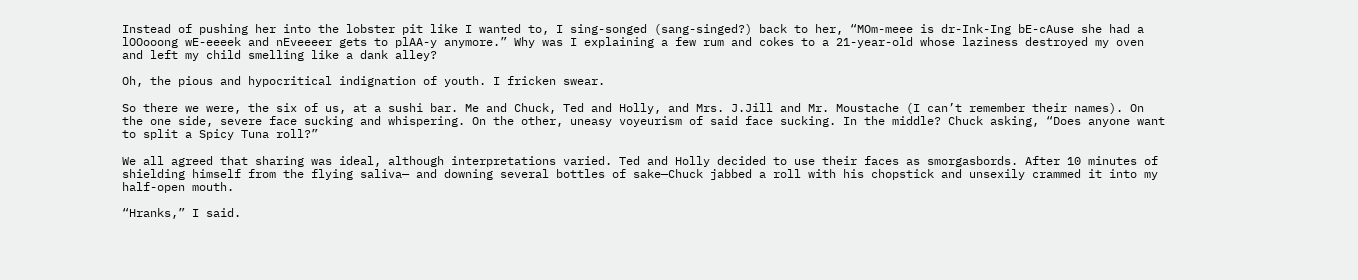Instead of pushing her into the lobster pit like I wanted to, I sing-songed (sang-singed?) back to her, “MOm-meee is dr-Ink-Ing bE-cAuse she had a lOOooong wE-eeeek and nEveeeer gets to plAA-y anymore.” Why was I explaining a few rum and cokes to a 21-year-old whose laziness destroyed my oven and left my child smelling like a dank alley?

Oh, the pious and hypocritical indignation of youth. I fricken swear.

So there we were, the six of us, at a sushi bar. Me and Chuck, Ted and Holly, and Mrs. J.Jill and Mr. Moustache (I can’t remember their names). On the one side, severe face sucking and whispering. On the other, uneasy voyeurism of said face sucking. In the middle? Chuck asking, “Does anyone want to split a Spicy Tuna roll?”

We all agreed that sharing was ideal, although interpretations varied. Ted and Holly decided to use their faces as smorgasbords. After 10 minutes of shielding himself from the flying saliva— and downing several bottles of sake—Chuck jabbed a roll with his chopstick and unsexily crammed it into my half-open mouth.

“Hranks,” I said.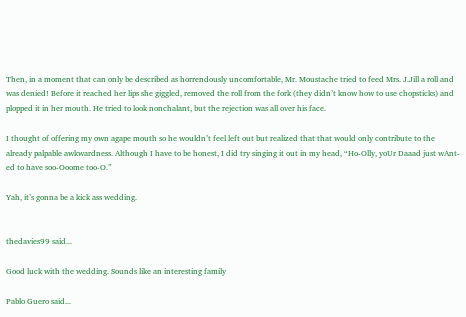Then, in a moment that can only be described as horrendously uncomfortable, Mr. Moustache tried to feed Mrs. J.Jill a roll and was denied! Before it reached her lips she giggled, removed the roll from the fork (they didn’t know how to use chopsticks) and plopped it in her mouth. He tried to look nonchalant, but the rejection was all over his face.

I thought of offering my own agape mouth so he wouldn’t feel left out but realized that that would only contribute to the already palpable awkwardness. Although I have to be honest, I did try singing it out in my head, “Ho-Olly, yoUr Daaad just wAnt-ed to have soo-Ooome too-O.”

Yah, it’s gonna be a kick ass wedding.


thedavies99 said...

Good luck with the wedding. Sounds like an interesting family

Pablo Guero said...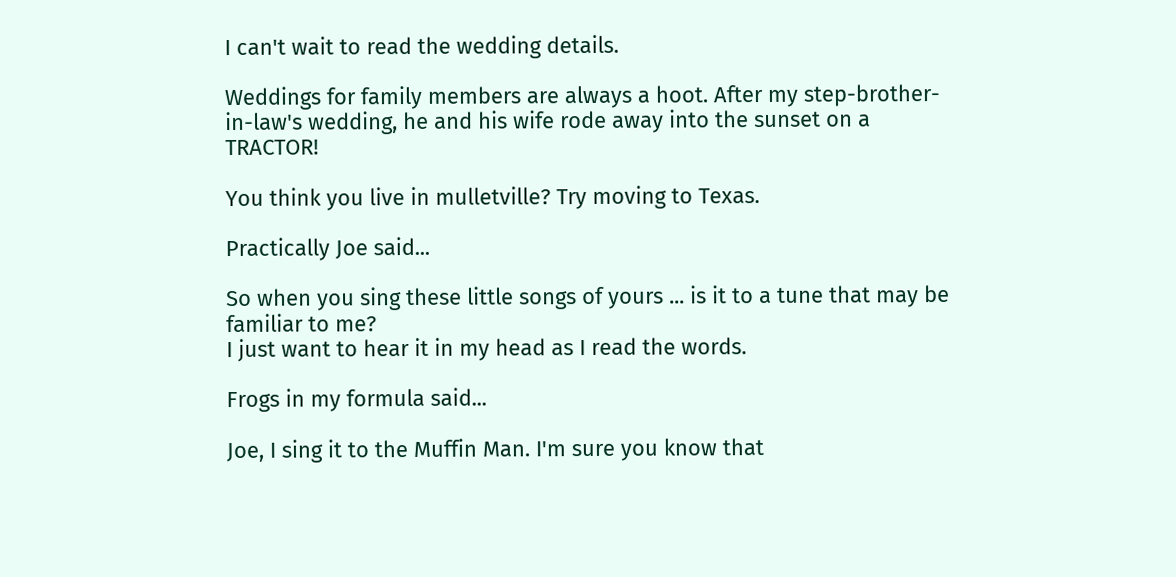I can't wait to read the wedding details.

Weddings for family members are always a hoot. After my step-brother-in-law's wedding, he and his wife rode away into the sunset on a TRACTOR!

You think you live in mulletville? Try moving to Texas.

Practically Joe said...

So when you sing these little songs of yours ... is it to a tune that may be familiar to me?
I just want to hear it in my head as I read the words.

Frogs in my formula said...

Joe, I sing it to the Muffin Man. I'm sure you know that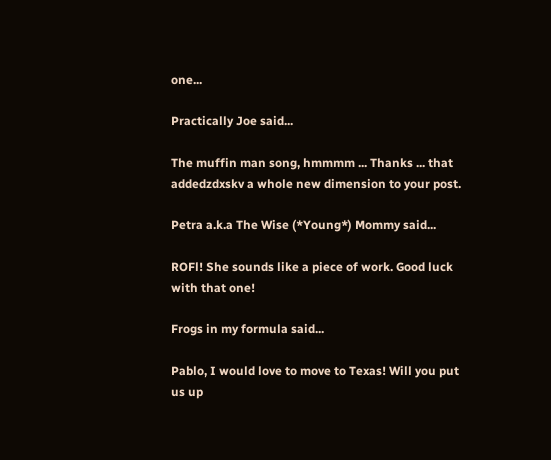one...

Practically Joe said...

The muffin man song, hmmmm ... Thanks ... that addedzdxskv a whole new dimension to your post.

Petra a.k.a The Wise (*Young*) Mommy said...

ROFl! She sounds like a piece of work. Good luck with that one!

Frogs in my formula said...

Pablo, I would love to move to Texas! Will you put us up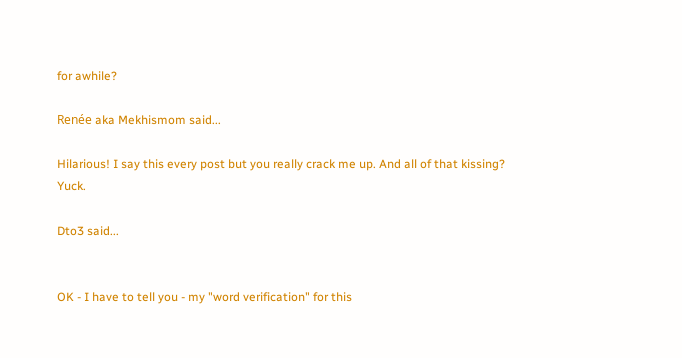for awhile?

Renée aka Mekhismom said...

Hilarious! I say this every post but you really crack me up. And all of that kissing? Yuck.

Dto3 said...


OK - I have to tell you - my "word verification" for this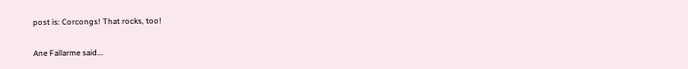post is: Corcongs! That rocks, too!

Ane Fallarme said...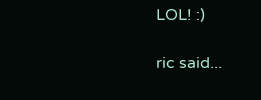LOL! :)

ric said...